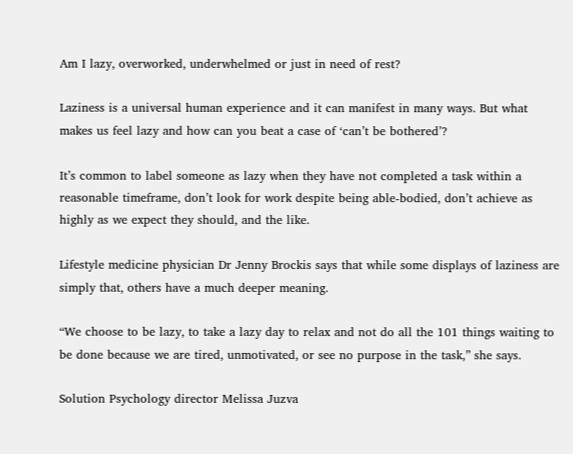Am I lazy, overworked, underwhelmed or just in need of rest?

Laziness is a universal human experience and it can manifest in many ways. But what makes us feel lazy and how can you beat a case of ‘can’t be bothered’?

It’s common to label someone as lazy when they have not completed a task within a reasonable timeframe, don’t look for work despite being able-bodied, don’t achieve as highly as we expect they should, and the like.

Lifestyle medicine physician Dr Jenny Brockis says that while some displays of laziness are simply that, others have a much deeper meaning.

“We choose to be lazy, to take a lazy day to relax and not do all the 101 things waiting to be done because we are tired, unmotivated, or see no purpose in the task,” she says.

Solution Psychology director Melissa Juzva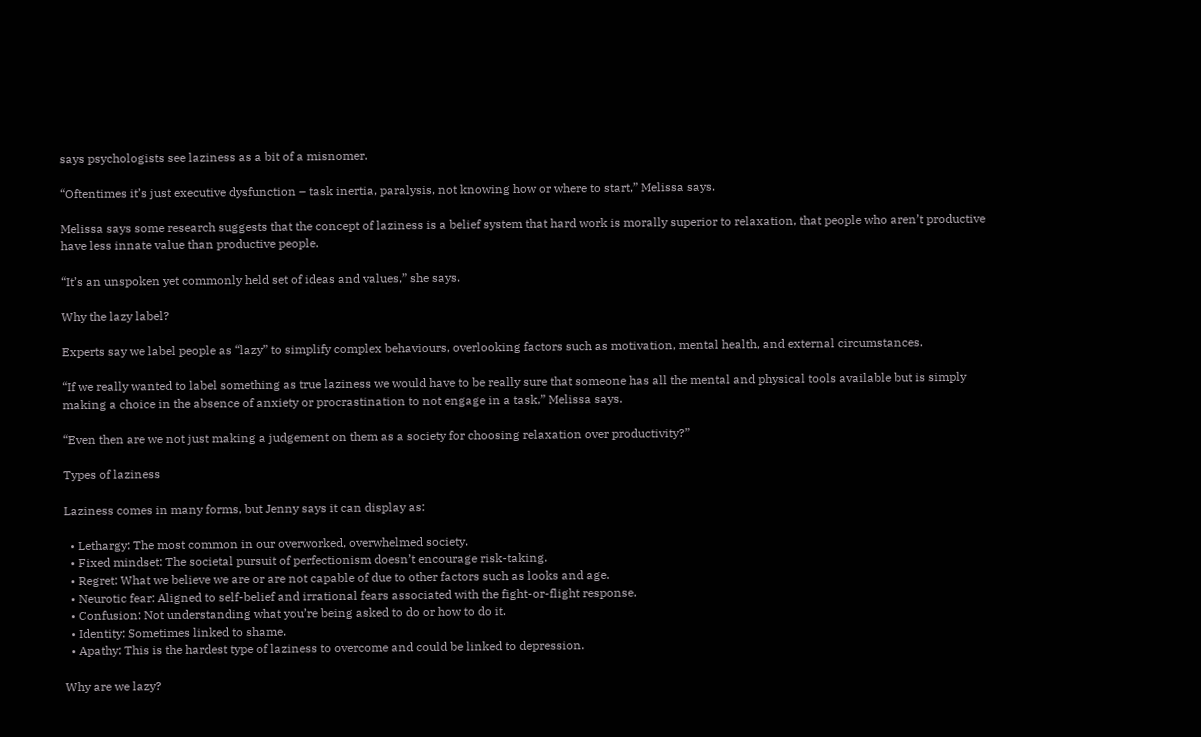says psychologists see laziness as a bit of a misnomer.

“Oftentimes it’s just executive dysfunction – task inertia, paralysis, not knowing how or where to start,” Melissa says.

Melissa says some research suggests that the concept of laziness is a belief system that hard work is morally superior to relaxation, that people who aren’t productive have less innate value than productive people.

“It’s an unspoken yet commonly held set of ideas and values,” she says.

Why the lazy label?

Experts say we label people as “lazy” to simplify complex behaviours, overlooking factors such as motivation, mental health, and external circumstances.

“If we really wanted to label something as true laziness we would have to be really sure that someone has all the mental and physical tools available but is simply making a choice in the absence of anxiety or procrastination to not engage in a task,” Melissa says.

“Even then are we not just making a judgement on them as a society for choosing relaxation over productivity?”

Types of laziness

Laziness comes in many forms, but Jenny says it can display as:

  • Lethargy: The most common in our overworked, overwhelmed society.
  • Fixed mindset: The societal pursuit of perfectionism doesn’t encourage risk-taking.
  • Regret: What we believe we are or are not capable of due to other factors such as looks and age.
  • Neurotic fear: Aligned to self-belief and irrational fears associated with the fight-or-flight response.
  • Confusion: Not understanding what you’re being asked to do or how to do it.
  • Identity: Sometimes linked to shame.
  • Apathy: This is the hardest type of laziness to overcome and could be linked to depression.

Why are we lazy?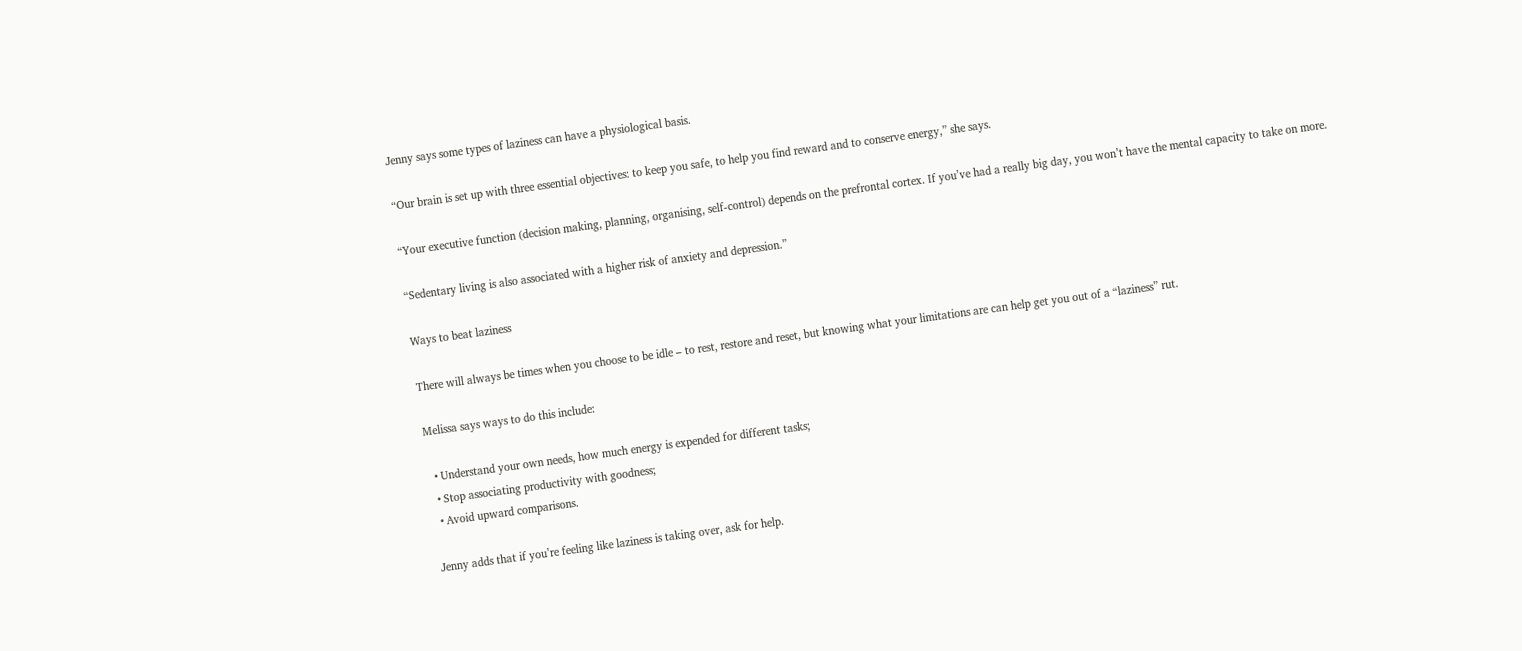Jenny says some types of laziness can have a physiological basis.

“Our brain is set up with three essential objectives: to keep you safe, to help you find reward and to conserve energy,” she says.

“Your executive function (decision making, planning, organising, self-control) depends on the prefrontal cortex. If you’ve had a really big day, you won’t have the mental capacity to take on more.

“Sedentary living is also associated with a higher risk of anxiety and depression.”

Ways to beat laziness

There will always be times when you choose to be idle – to rest, restore and reset, but knowing what your limitations are can help get you out of a “laziness” rut.

Melissa says ways to do this include:

  • Understand your own needs, how much energy is expended for different tasks;
  • Stop associating productivity with goodness;
  • Avoid upward comparisons.

Jenny adds that if you’re feeling like laziness is taking over, ask for help.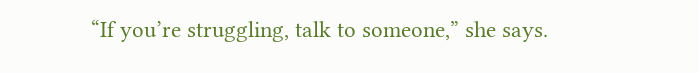“If you’re struggling, talk to someone,” she says.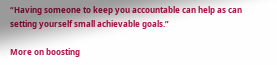“Having someone to keep you accountable can help as can setting yourself small achievable goals.”

More on boosting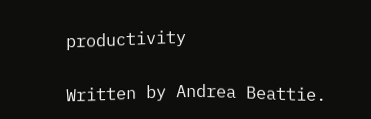productivity

Written by Andrea Beattie.